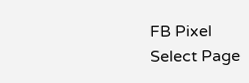FB Pixel
Select Page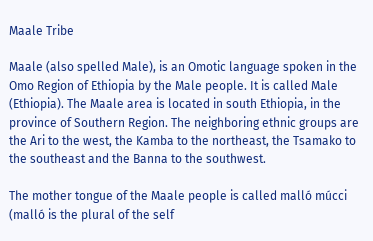Maale Tribe

Maale (also spelled Male), is an Omotic language spoken in the Omo Region of Ethiopia by the Male people. It is called Male (Ethiopia). The Maale area is located in south Ethiopia, in the province of Southern Region. The neighboring ethnic groups are the Ari to the west, the Kamba to the northeast, the Tsamako to the southeast and the Banna to the southwest.

The mother tongue of the Maale people is called malló múcci (malló is the plural of the self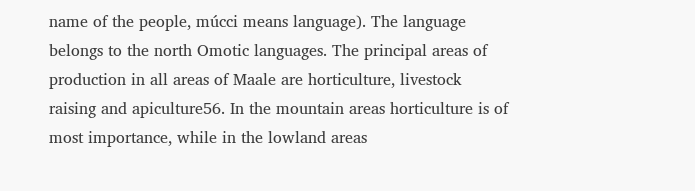name of the people, múcci means language). The language belongs to the north Omotic languages. The principal areas of production in all areas of Maale are horticulture, livestock raising and apiculture56. In the mountain areas horticulture is of most importance, while in the lowland areas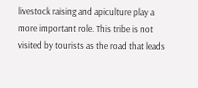livestock raising and apiculture play a more important role. This tribe is not visited by tourists as the road that leads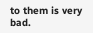to them is very bad.